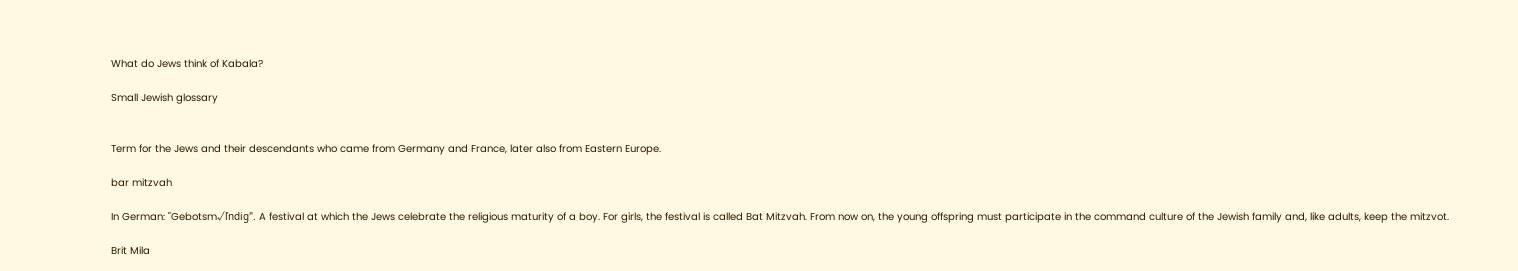What do Jews think of Kabala?

Small Jewish glossary


Term for the Jews and their descendants who came from Germany and France, later also from Eastern Europe.

bar mitzvah

In German: "Gebotsm√ľndig". A festival at which the Jews celebrate the religious maturity of a boy. For girls, the festival is called Bat Mitzvah. From now on, the young offspring must participate in the command culture of the Jewish family and, like adults, keep the mitzvot.

Brit Mila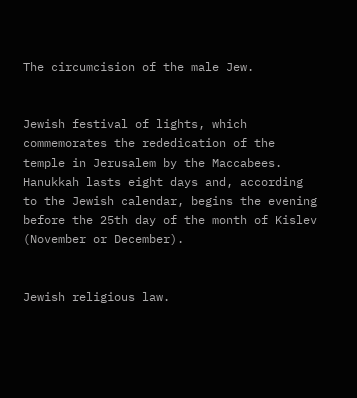The circumcision of the male Jew.


Jewish festival of lights, which commemorates the rededication of the temple in Jerusalem by the Maccabees. Hanukkah lasts eight days and, according to the Jewish calendar, begins the evening before the 25th day of the month of Kislev (November or December).


Jewish religious law.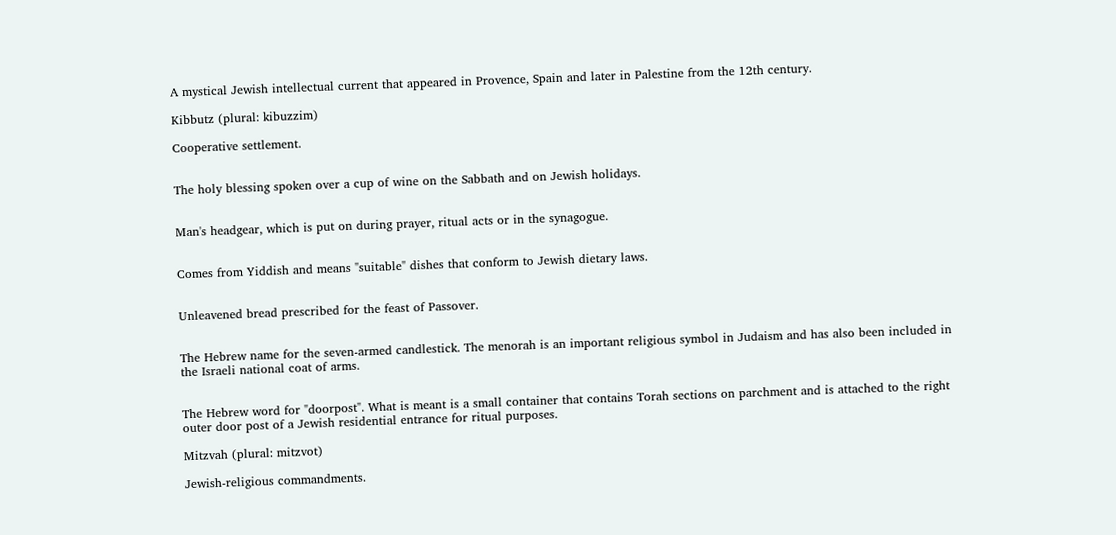A mystical Jewish intellectual current that appeared in Provence, Spain and later in Palestine from the 12th century.

Kibbutz (plural: kibuzzim)

Cooperative settlement.


The holy blessing spoken over a cup of wine on the Sabbath and on Jewish holidays.


Man's headgear, which is put on during prayer, ritual acts or in the synagogue.


Comes from Yiddish and means "suitable" dishes that conform to Jewish dietary laws.


Unleavened bread prescribed for the feast of Passover.


The Hebrew name for the seven-armed candlestick. The menorah is an important religious symbol in Judaism and has also been included in the Israeli national coat of arms.


The Hebrew word for "doorpost". What is meant is a small container that contains Torah sections on parchment and is attached to the right outer door post of a Jewish residential entrance for ritual purposes.

Mitzvah (plural: mitzvot)

Jewish-religious commandments.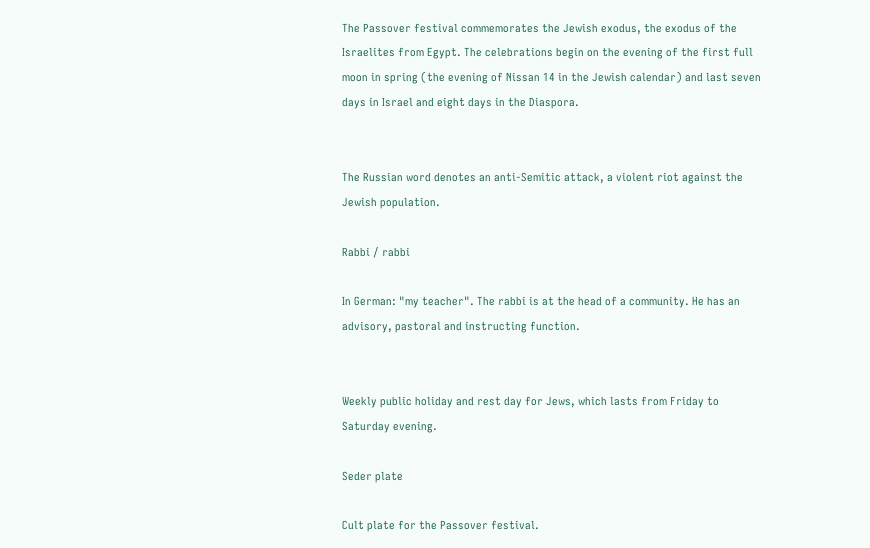The Passover festival commemorates the Jewish exodus, the exodus of the Israelites from Egypt. The celebrations begin on the evening of the first full moon in spring (the evening of Nissan 14 in the Jewish calendar) and last seven days in Israel and eight days in the Diaspora.


The Russian word denotes an anti-Semitic attack, a violent riot against the Jewish population.

Rabbi / rabbi

In German: "my teacher". The rabbi is at the head of a community. He has an advisory, pastoral and instructing function.


Weekly public holiday and rest day for Jews, which lasts from Friday to Saturday evening.

Seder plate

Cult plate for the Passover festival.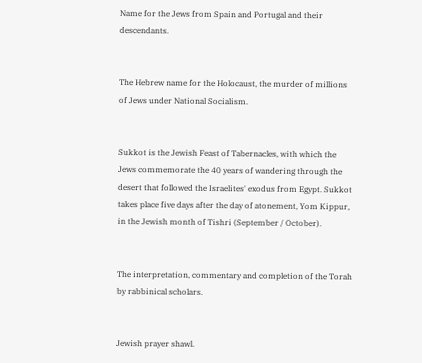Name for the Jews from Spain and Portugal and their descendants.


The Hebrew name for the Holocaust, the murder of millions of Jews under National Socialism.


Sukkot is the Jewish Feast of Tabernacles, with which the Jews commemorate the 40 years of wandering through the desert that followed the Israelites' exodus from Egypt. Sukkot takes place five days after the day of atonement, Yom Kippur, in the Jewish month of Tishri (September / October).


The interpretation, commentary and completion of the Torah by rabbinical scholars.


Jewish prayer shawl.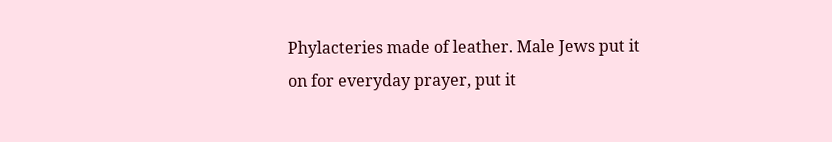Phylacteries made of leather. Male Jews put it on for everyday prayer, put it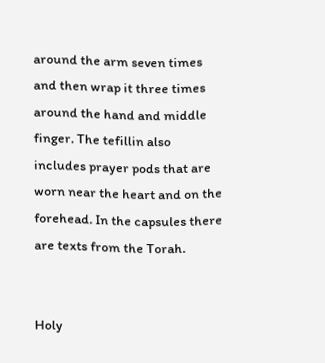around the arm seven times and then wrap it three times around the hand and middle finger. The tefillin also includes prayer pods that are worn near the heart and on the forehead. In the capsules there are texts from the Torah.


Holy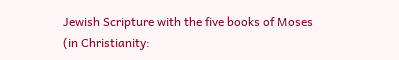Jewish Scripture with the five books of Moses (in Christianity: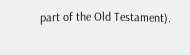part of the Old Testament).